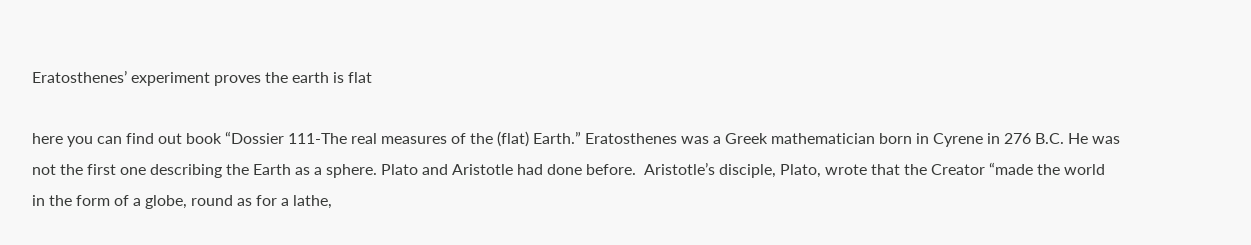Eratosthenes’ experiment proves the earth is flat

here you can find out book “Dossier 111-The real measures of the (flat) Earth.” Eratosthenes was a Greek mathematician born in Cyrene in 276 B.C. He was not the first one describing the Earth as a sphere. Plato and Aristotle had done before.  Aristotle’s disciple, Plato, wrote that the Creator “made the world in the form of a globe, round as for a lathe,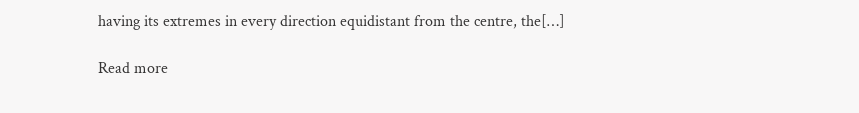having its extremes in every direction equidistant from the centre, the[…]

Read more